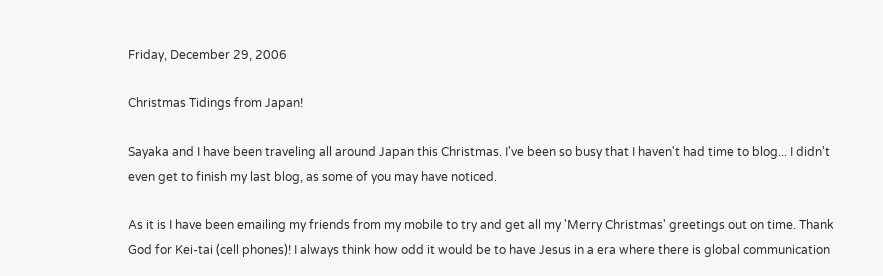Friday, December 29, 2006

Christmas Tidings from Japan!

Sayaka and I have been traveling all around Japan this Christmas. I've been so busy that I haven't had time to blog... I didn't even get to finish my last blog, as some of you may have noticed.

As it is I have been emailing my friends from my mobile to try and get all my 'Merry Christmas' greetings out on time. Thank God for Kei-tai (cell phones)! I always think how odd it would be to have Jesus in a era where there is global communication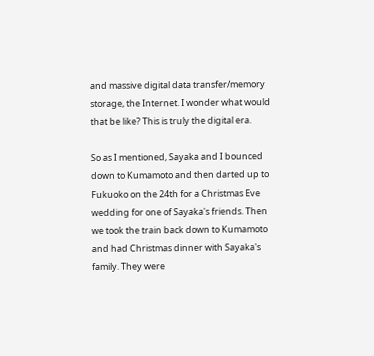and massive digital data transfer/memory storage, the Internet. I wonder what would that be like? This is truly the digital era.

So as I mentioned, Sayaka and I bounced down to Kumamoto and then darted up to Fukuoko on the 24th for a Christmas Eve wedding for one of Sayaka's friends. Then we took the train back down to Kumamoto and had Christmas dinner with Sayaka's family. They were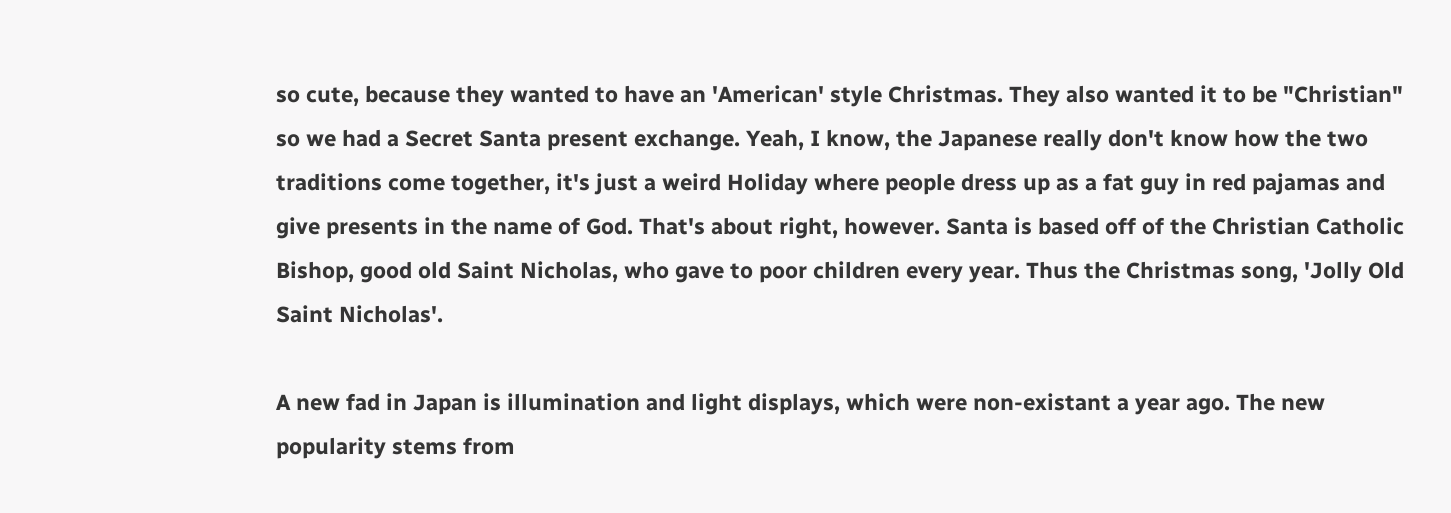so cute, because they wanted to have an 'American' style Christmas. They also wanted it to be "Christian" so we had a Secret Santa present exchange. Yeah, I know, the Japanese really don't know how the two traditions come together, it's just a weird Holiday where people dress up as a fat guy in red pajamas and give presents in the name of God. That's about right, however. Santa is based off of the Christian Catholic Bishop, good old Saint Nicholas, who gave to poor children every year. Thus the Christmas song, 'Jolly Old Saint Nicholas'.

A new fad in Japan is illumination and light displays, which were non-existant a year ago. The new popularity stems from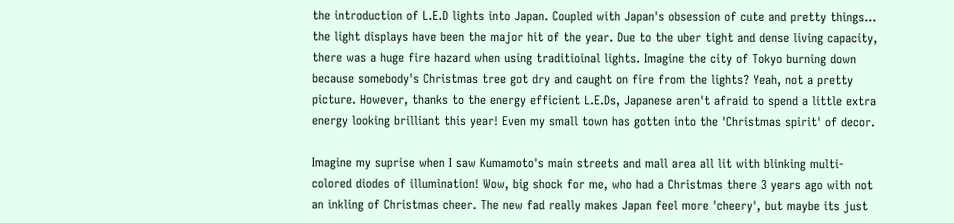the introduction of L.E.D lights into Japan. Coupled with Japan's obsession of cute and pretty things... the light displays have been the major hit of the year. Due to the uber tight and dense living capacity, there was a huge fire hazard when using traditioinal lights. Imagine the city of Tokyo burning down because somebody's Christmas tree got dry and caught on fire from the lights? Yeah, not a pretty picture. However, thanks to the energy efficient L.E.Ds, Japanese aren't afraid to spend a little extra energy looking brilliant this year! Even my small town has gotten into the 'Christmas spirit' of decor.

Imagine my suprise when I saw Kumamoto's main streets and mall area all lit with blinking multi-colored diodes of illumination! Wow, big shock for me, who had a Christmas there 3 years ago with not an inkling of Christmas cheer. The new fad really makes Japan feel more 'cheery', but maybe its just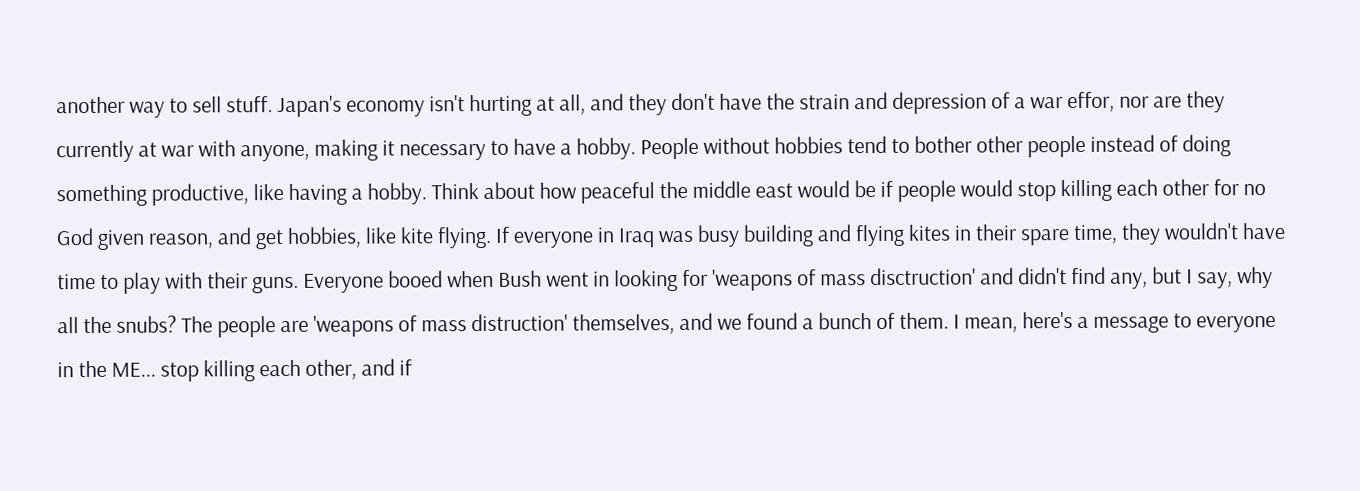another way to sell stuff. Japan's economy isn't hurting at all, and they don't have the strain and depression of a war effor, nor are they currently at war with anyone, making it necessary to have a hobby. People without hobbies tend to bother other people instead of doing something productive, like having a hobby. Think about how peaceful the middle east would be if people would stop killing each other for no God given reason, and get hobbies, like kite flying. If everyone in Iraq was busy building and flying kites in their spare time, they wouldn't have time to play with their guns. Everyone booed when Bush went in looking for 'weapons of mass disctruction' and didn't find any, but I say, why all the snubs? The people are 'weapons of mass distruction' themselves, and we found a bunch of them. I mean, here's a message to everyone in the ME... stop killing each other, and if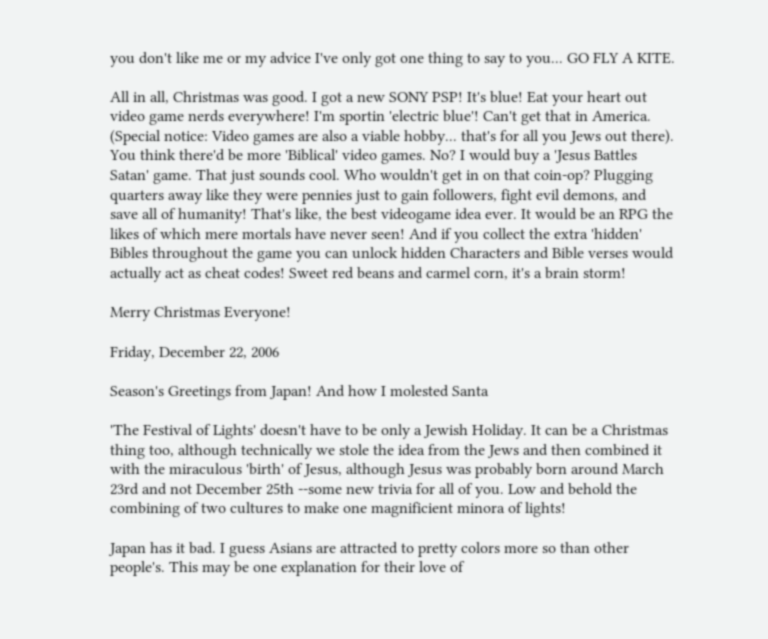you don't like me or my advice I've only got one thing to say to you... GO FLY A KITE.

All in all, Christmas was good. I got a new SONY PSP! It's blue! Eat your heart out video game nerds everywhere! I'm sportin 'electric blue'! Can't get that in America. (Special notice: Video games are also a viable hobby... that's for all you Jews out there). You think there'd be more 'Biblical' video games. No? I would buy a 'Jesus Battles Satan' game. That just sounds cool. Who wouldn't get in on that coin-op? Plugging quarters away like they were pennies just to gain followers, fight evil demons, and save all of humanity! That's like, the best videogame idea ever. It would be an RPG the likes of which mere mortals have never seen! And if you collect the extra 'hidden' Bibles throughout the game you can unlock hidden Characters and Bible verses would actually act as cheat codes! Sweet red beans and carmel corn, it's a brain storm!

Merry Christmas Everyone!

Friday, December 22, 2006

Season's Greetings from Japan! And how I molested Santa

'The Festival of Lights' doesn't have to be only a Jewish Holiday. It can be a Christmas thing too, although technically we stole the idea from the Jews and then combined it with the miraculous 'birth' of Jesus, although Jesus was probably born around March 23rd and not December 25th --some new trivia for all of you. Low and behold the combining of two cultures to make one magnificient minora of lights!

Japan has it bad. I guess Asians are attracted to pretty colors more so than other people's. This may be one explanation for their love of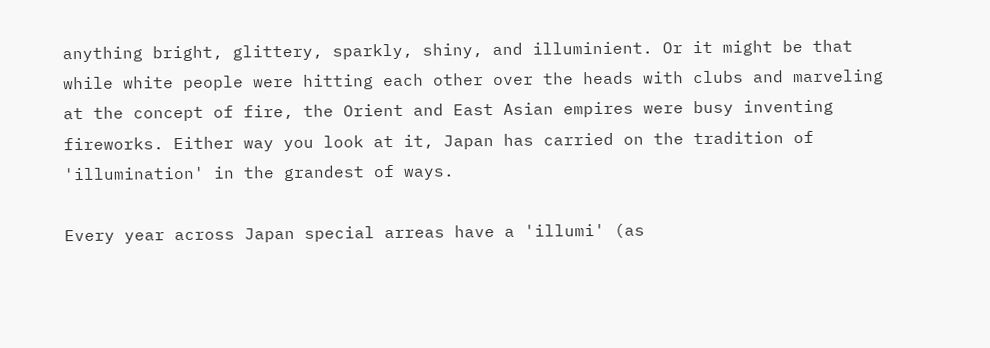anything bright, glittery, sparkly, shiny, and illuminient. Or it might be that while white people were hitting each other over the heads with clubs and marveling at the concept of fire, the Orient and East Asian empires were busy inventing fireworks. Either way you look at it, Japan has carried on the tradition of 'illumination' in the grandest of ways.

Every year across Japan special arreas have a 'illumi' (as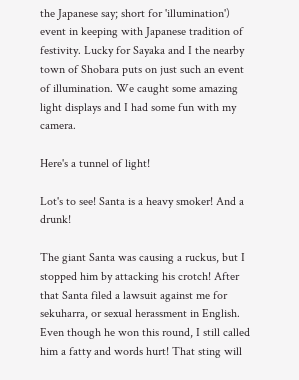the Japanese say; short for 'illumination') event in keeping with Japanese tradition of festivity. Lucky for Sayaka and I the nearby town of Shobara puts on just such an event of illumination. We caught some amazing light displays and I had some fun with my camera.

Here's a tunnel of light!

Lot's to see! Santa is a heavy smoker! And a drunk!

The giant Santa was causing a ruckus, but I stopped him by attacking his crotch! After that Santa filed a lawsuit against me for sekuharra, or sexual herassment in English. Even though he won this round, I still called him a fatty and words hurt! That sting will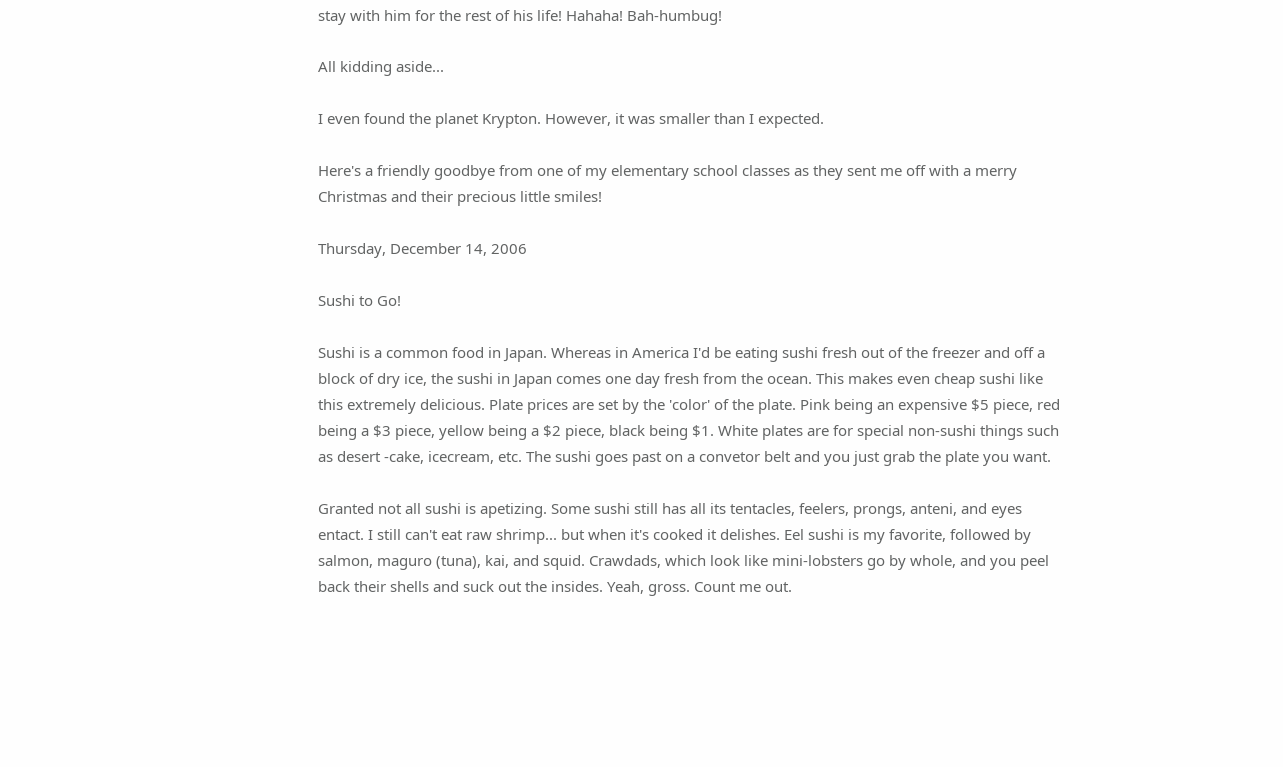stay with him for the rest of his life! Hahaha! Bah-humbug!

All kidding aside...

I even found the planet Krypton. However, it was smaller than I expected.

Here's a friendly goodbye from one of my elementary school classes as they sent me off with a merry Christmas and their precious little smiles!

Thursday, December 14, 2006

Sushi to Go!

Sushi is a common food in Japan. Whereas in America I'd be eating sushi fresh out of the freezer and off a block of dry ice, the sushi in Japan comes one day fresh from the ocean. This makes even cheap sushi like this extremely delicious. Plate prices are set by the 'color' of the plate. Pink being an expensive $5 piece, red being a $3 piece, yellow being a $2 piece, black being $1. White plates are for special non-sushi things such as desert -cake, icecream, etc. The sushi goes past on a convetor belt and you just grab the plate you want.

Granted not all sushi is apetizing. Some sushi still has all its tentacles, feelers, prongs, anteni, and eyes entact. I still can't eat raw shrimp... but when it's cooked it delishes. Eel sushi is my favorite, followed by salmon, maguro (tuna), kai, and squid. Crawdads, which look like mini-lobsters go by whole, and you peel back their shells and suck out the insides. Yeah, gross. Count me out.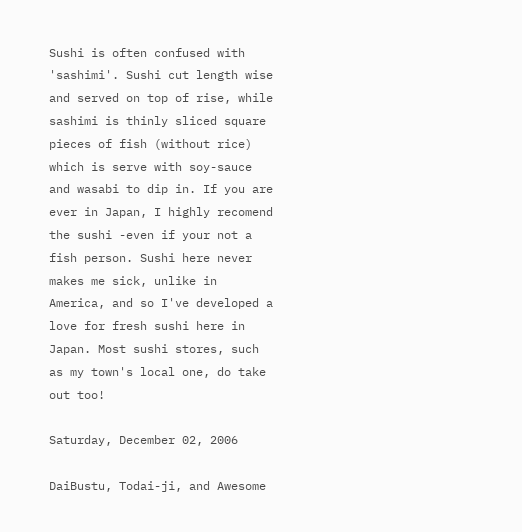Sushi is often confused with 'sashimi'. Sushi cut length wise and served on top of rise, while sashimi is thinly sliced square pieces of fish (without rice) which is serve with soy-sauce and wasabi to dip in. If you are ever in Japan, I highly recomend the sushi -even if your not a fish person. Sushi here never makes me sick, unlike in America, and so I've developed a love for fresh sushi here in Japan. Most sushi stores, such as my town's local one, do take out too!

Saturday, December 02, 2006

DaiBustu, Todai-ji, and Awesome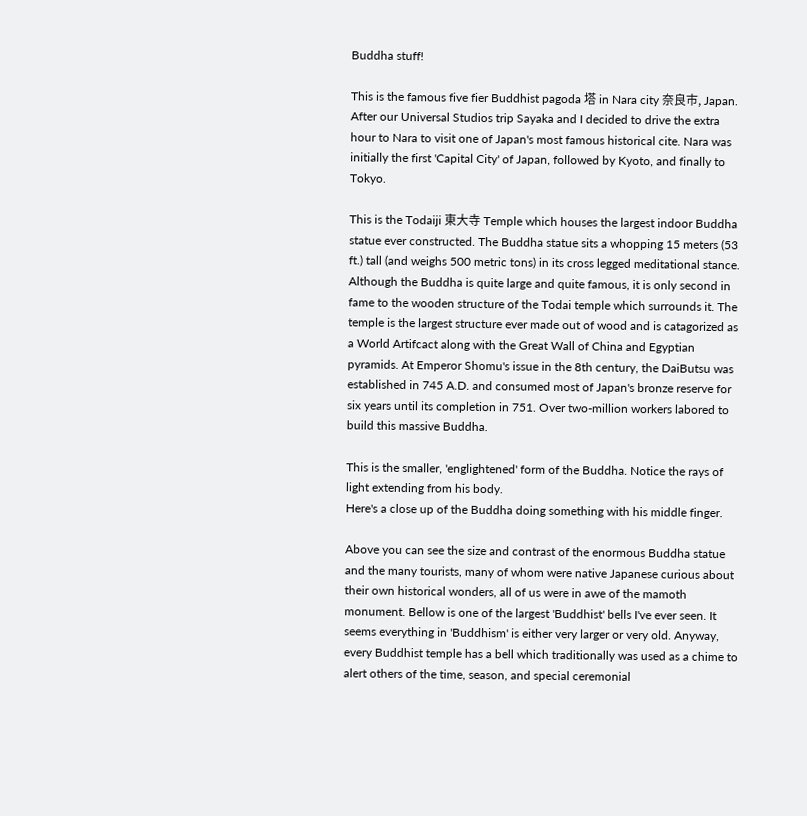Buddha stuff!

This is the famous five fier Buddhist pagoda 塔 in Nara city 奈良市, Japan. After our Universal Studios trip Sayaka and I decided to drive the extra hour to Nara to visit one of Japan's most famous historical cite. Nara was initially the first 'Capital City' of Japan, followed by Kyoto, and finally to Tokyo.

This is the Todaiji 東大寺 Temple which houses the largest indoor Buddha statue ever constructed. The Buddha statue sits a whopping 15 meters (53 ft.) tall (and weighs 500 metric tons) in its cross legged meditational stance. Although the Buddha is quite large and quite famous, it is only second in fame to the wooden structure of the Todai temple which surrounds it. The temple is the largest structure ever made out of wood and is catagorized as a World Artifcact along with the Great Wall of China and Egyptian pyramids. At Emperor Shomu's issue in the 8th century, the DaiButsu was established in 745 A.D. and consumed most of Japan's bronze reserve for six years until its completion in 751. Over two-million workers labored to build this massive Buddha.

This is the smaller, 'englightened' form of the Buddha. Notice the rays of light extending from his body.
Here's a close up of the Buddha doing something with his middle finger.

Above you can see the size and contrast of the enormous Buddha statue and the many tourists, many of whom were native Japanese curious about their own historical wonders, all of us were in awe of the mamoth monument. Bellow is one of the largest 'Buddhist' bells I've ever seen. It seems everything in 'Buddhism' is either very larger or very old. Anyway, every Buddhist temple has a bell which traditionally was used as a chime to alert others of the time, season, and special ceremonial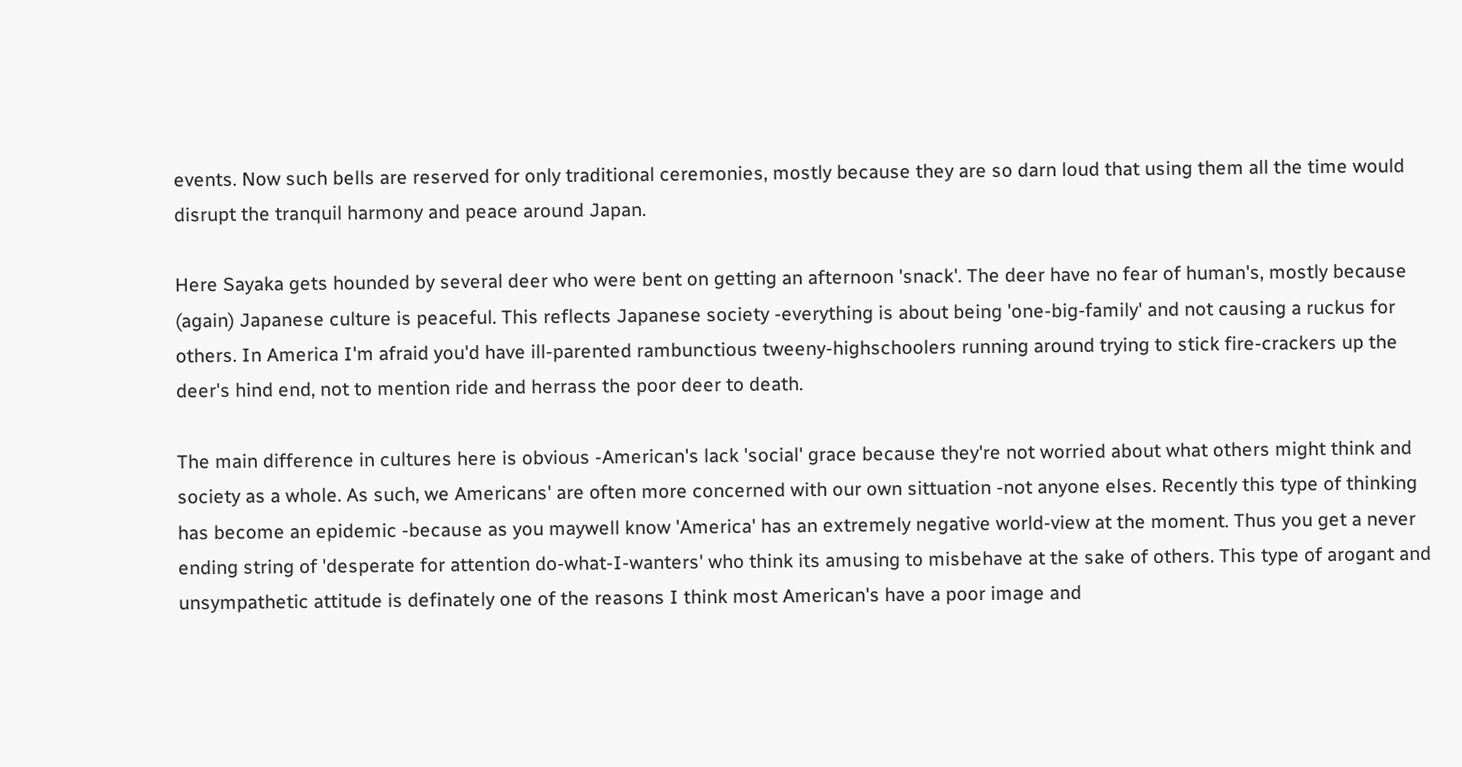events. Now such bells are reserved for only traditional ceremonies, mostly because they are so darn loud that using them all the time would disrupt the tranquil harmony and peace around Japan.

Here Sayaka gets hounded by several deer who were bent on getting an afternoon 'snack'. The deer have no fear of human's, mostly because (again) Japanese culture is peaceful. This reflects Japanese society -everything is about being 'one-big-family' and not causing a ruckus for others. In America I'm afraid you'd have ill-parented rambunctious tweeny-highschoolers running around trying to stick fire-crackers up the deer's hind end, not to mention ride and herrass the poor deer to death.

The main difference in cultures here is obvious -American's lack 'social' grace because they're not worried about what others might think and society as a whole. As such, we Americans' are often more concerned with our own sittuation -not anyone elses. Recently this type of thinking has become an epidemic -because as you maywell know 'America' has an extremely negative world-view at the moment. Thus you get a never ending string of 'desperate for attention do-what-I-wanters' who think its amusing to misbehave at the sake of others. This type of arogant and unsympathetic attitude is definately one of the reasons I think most American's have a poor image and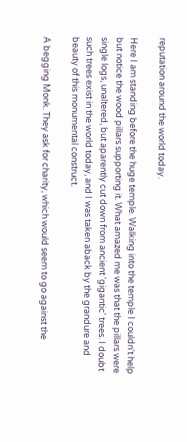reputation around the world today.

Here I am standing before the huge temple. Walking into the temple I couldn't help but notice the wood pillars supporting it. What amazed me was that the pillars were single logs, unaltered, but aparently cut down from ancient 'gigantic' trees. I doubt such trees exist in the world today, and I was taken aback by the grandure and beauty of this monumental construct.

A begging Monk. They ask for charity, which would seem to go against the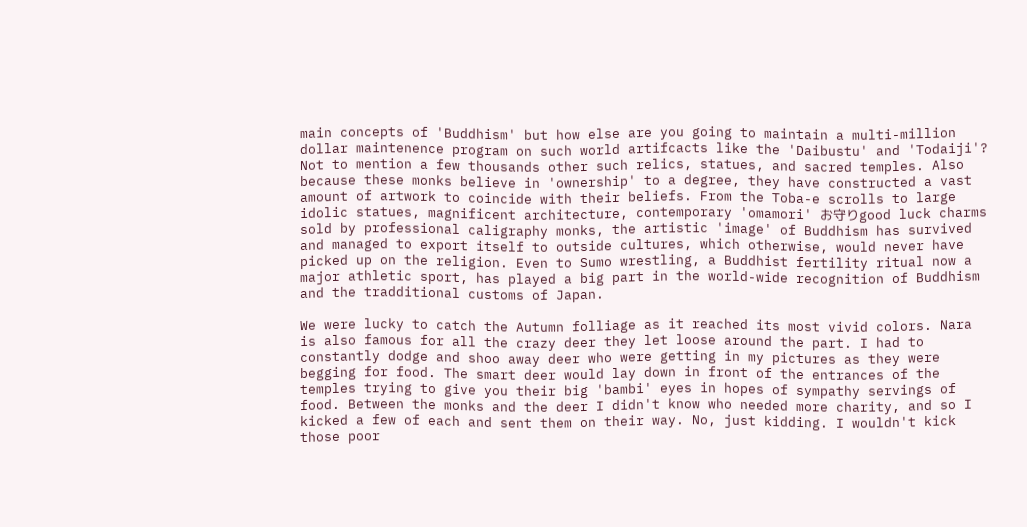main concepts of 'Buddhism' but how else are you going to maintain a multi-million dollar maintenence program on such world artifcacts like the 'Daibustu' and 'Todaiji'? Not to mention a few thousands other such relics, statues, and sacred temples. Also because these monks believe in 'ownership' to a degree, they have constructed a vast amount of artwork to coincide with their beliefs. From the Toba-e scrolls to large idolic statues, magnificent architecture, contemporary 'omamori' お守りgood luck charms sold by professional caligraphy monks, the artistic 'image' of Buddhism has survived and managed to export itself to outside cultures, which otherwise, would never have picked up on the religion. Even to Sumo wrestling, a Buddhist fertility ritual now a major athletic sport, has played a big part in the world-wide recognition of Buddhism and the tradditional customs of Japan.

We were lucky to catch the Autumn folliage as it reached its most vivid colors. Nara is also famous for all the crazy deer they let loose around the part. I had to constantly dodge and shoo away deer who were getting in my pictures as they were begging for food. The smart deer would lay down in front of the entrances of the temples trying to give you their big 'bambi' eyes in hopes of sympathy servings of food. Between the monks and the deer I didn't know who needed more charity, and so I kicked a few of each and sent them on their way. No, just kidding. I wouldn't kick those poor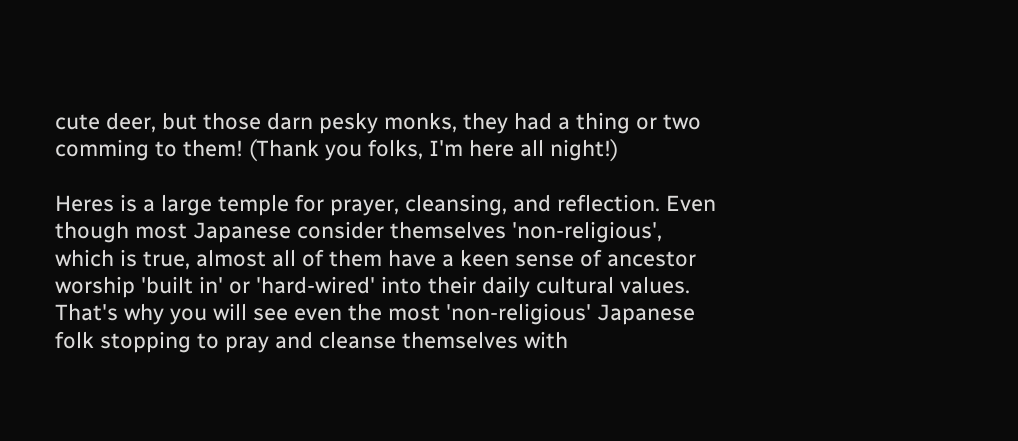cute deer, but those darn pesky monks, they had a thing or two comming to them! (Thank you folks, I'm here all night!)

Heres is a large temple for prayer, cleansing, and reflection. Even though most Japanese consider themselves 'non-religious', which is true, almost all of them have a keen sense of ancestor worship 'built in' or 'hard-wired' into their daily cultural values. That's why you will see even the most 'non-religious' Japanese folk stopping to pray and cleanse themselves with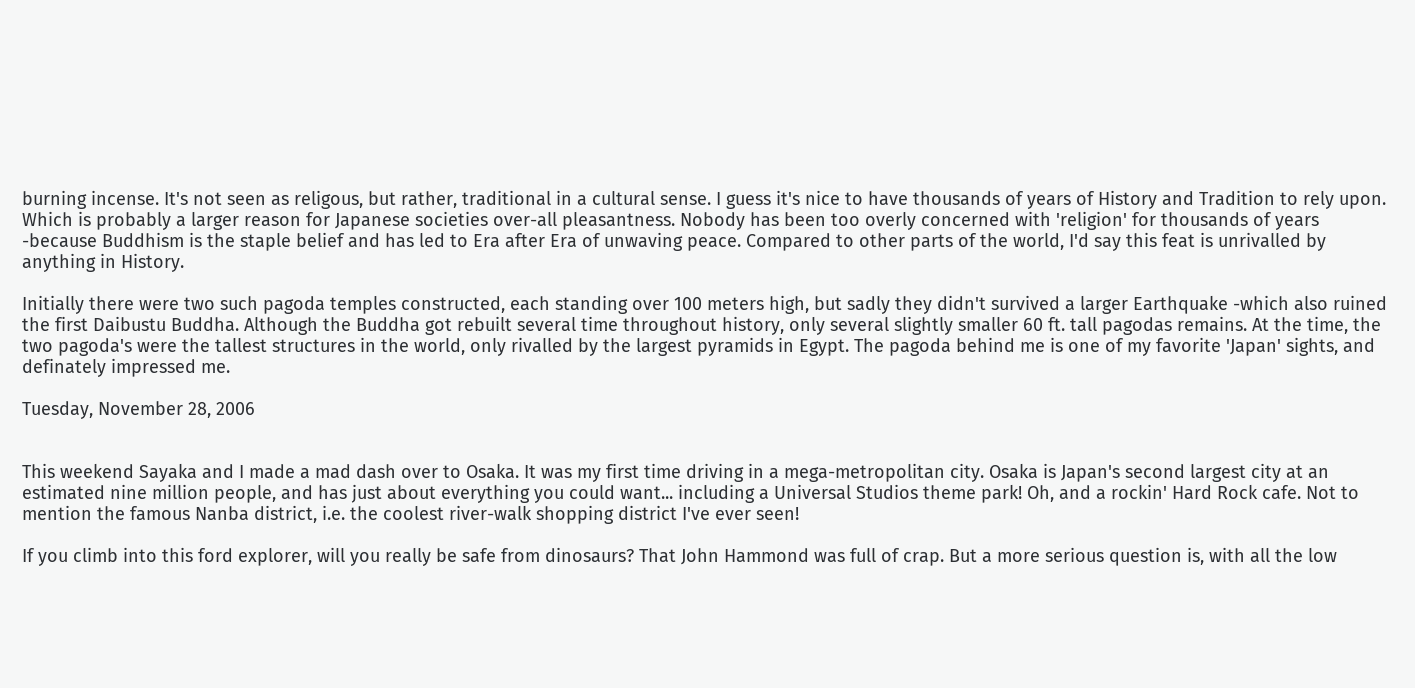burning incense. It's not seen as religous, but rather, traditional in a cultural sense. I guess it's nice to have thousands of years of History and Tradition to rely upon. Which is probably a larger reason for Japanese societies over-all pleasantness. Nobody has been too overly concerned with 'religion' for thousands of years -because Buddhism is the staple belief and has led to Era after Era of unwaving peace. Compared to other parts of the world, I'd say this feat is unrivalled by anything in History.

Initially there were two such pagoda temples constructed, each standing over 100 meters high, but sadly they didn't survived a larger Earthquake -which also ruined the first Daibustu Buddha. Although the Buddha got rebuilt several time throughout history, only several slightly smaller 60 ft. tall pagodas remains. At the time, the two pagoda's were the tallest structures in the world, only rivalled by the largest pyramids in Egypt. The pagoda behind me is one of my favorite 'Japan' sights, and definately impressed me.

Tuesday, November 28, 2006


This weekend Sayaka and I made a mad dash over to Osaka. It was my first time driving in a mega-metropolitan city. Osaka is Japan's second largest city at an estimated nine million people, and has just about everything you could want... including a Universal Studios theme park! Oh, and a rockin' Hard Rock cafe. Not to mention the famous Nanba district, i.e. the coolest river-walk shopping district I've ever seen!

If you climb into this ford explorer, will you really be safe from dinosaurs? That John Hammond was full of crap. But a more serious question is, with all the low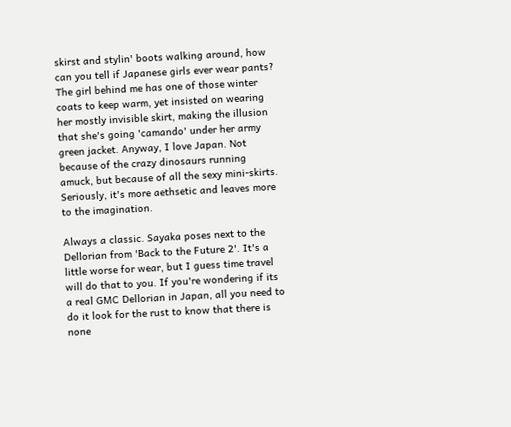skirst and stylin' boots walking around, how can you tell if Japanese girls ever wear pants? The girl behind me has one of those winter coats to keep warm, yet insisted on wearing her mostly invisible skirt, making the illusion that she's going 'camando' under her army green jacket. Anyway, I love Japan. Not because of the crazy dinosaurs running amuck, but because of all the sexy mini-skirts. Seriously, it's more aethsetic and leaves more to the imagination.

Always a classic. Sayaka poses next to the Dellorian from 'Back to the Future 2'. It's a little worse for wear, but I guess time travel will do that to you. If you're wondering if its a real GMC Dellorian in Japan, all you need to do it look for the rust to know that there is none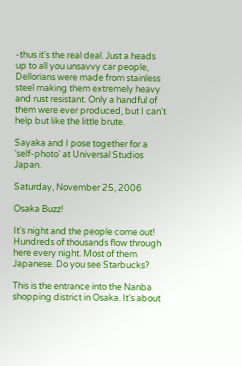-thus it's the real deal. Just a heads up to all you unsavvy car people, Dellorians were made from stainless steel making them extremely heavy and rust resistant. Only a handful of them were ever produced, but I can't help but like the little brute.

Sayaka and I pose together for a 'self-photo' at Universal Studios Japan.

Saturday, November 25, 2006

Osaka Buzz!

It's night and the people come out! Hundreds of thousands flow through here every night. Most of them Japanese. Do you see Starbucks?

This is the entrance into the Nanba shopping district in Osaka. It's about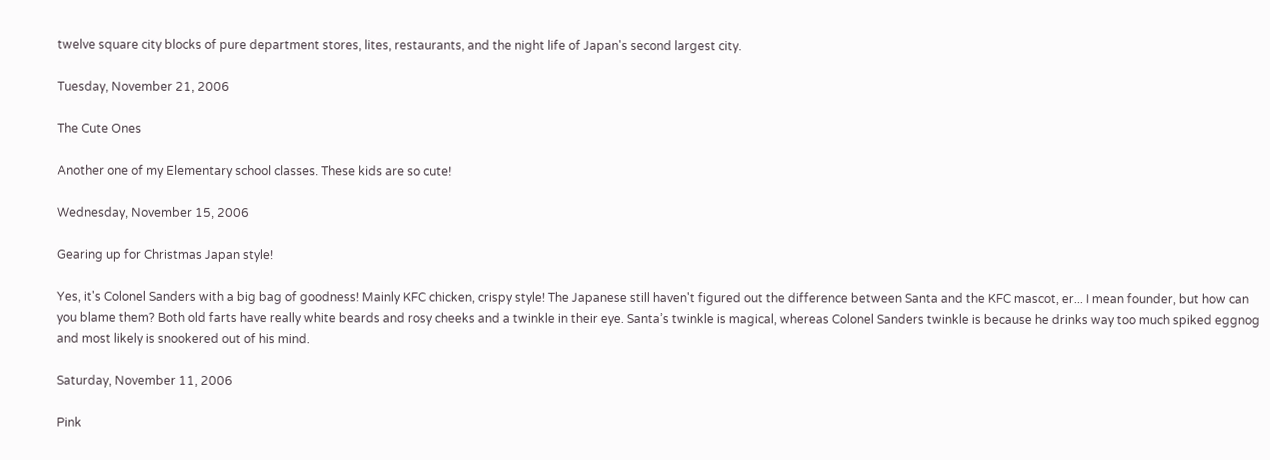twelve square city blocks of pure department stores, lites, restaurants, and the night life of Japan's second largest city.

Tuesday, November 21, 2006

The Cute Ones

Another one of my Elementary school classes. These kids are so cute!

Wednesday, November 15, 2006

Gearing up for Christmas Japan style!

Yes, it's Colonel Sanders with a big bag of goodness! Mainly KFC chicken, crispy style! The Japanese still haven't figured out the difference between Santa and the KFC mascot, er... I mean founder, but how can you blame them? Both old farts have really white beards and rosy cheeks and a twinkle in their eye. Santa’s twinkle is magical, whereas Colonel Sanders twinkle is because he drinks way too much spiked eggnog and most likely is snookered out of his mind.

Saturday, November 11, 2006

Pink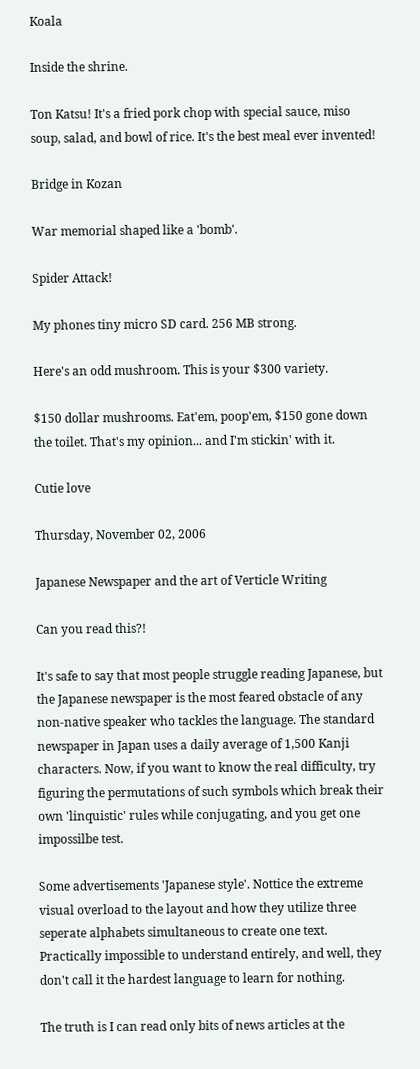Koala

Inside the shrine.

Ton Katsu! It's a fried pork chop with special sauce, miso soup, salad, and bowl of rice. It's the best meal ever invented!

Bridge in Kozan

War memorial shaped like a 'bomb'.

Spider Attack!

My phones tiny micro SD card. 256 MB strong.

Here's an odd mushroom. This is your $300 variety.

$150 dollar mushrooms. Eat'em, poop'em, $150 gone down the toilet. That's my opinion... and I'm stickin' with it.

Cutie love

Thursday, November 02, 2006

Japanese Newspaper and the art of Verticle Writing

Can you read this?!

It's safe to say that most people struggle reading Japanese, but the Japanese newspaper is the most feared obstacle of any non-native speaker who tackles the language. The standard newspaper in Japan uses a daily average of 1,500 Kanji characters. Now, if you want to know the real difficulty, try figuring the permutations of such symbols which break their own 'linquistic' rules while conjugating, and you get one impossilbe test.

Some advertisements 'Japanese style'. Nottice the extreme visual overload to the layout and how they utilize three seperate alphabets simultaneous to create one text. Practically impossible to understand entirely, and well, they don't call it the hardest language to learn for nothing.

The truth is I can read only bits of news articles at the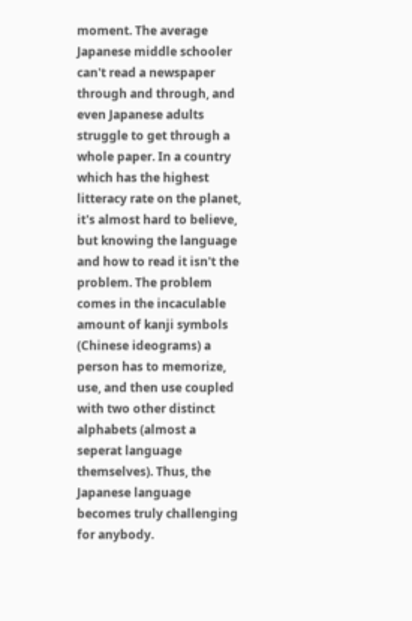moment. The average Japanese middle schooler can't read a newspaper through and through, and even Japanese adults struggle to get through a whole paper. In a country which has the highest litteracy rate on the planet, it's almost hard to believe, but knowing the language and how to read it isn't the problem. The problem comes in the incaculable amount of kanji symbols (Chinese ideograms) a person has to memorize, use, and then use coupled with two other distinct alphabets (almost a seperat language themselves). Thus, the Japanese language becomes truly challenging for anybody.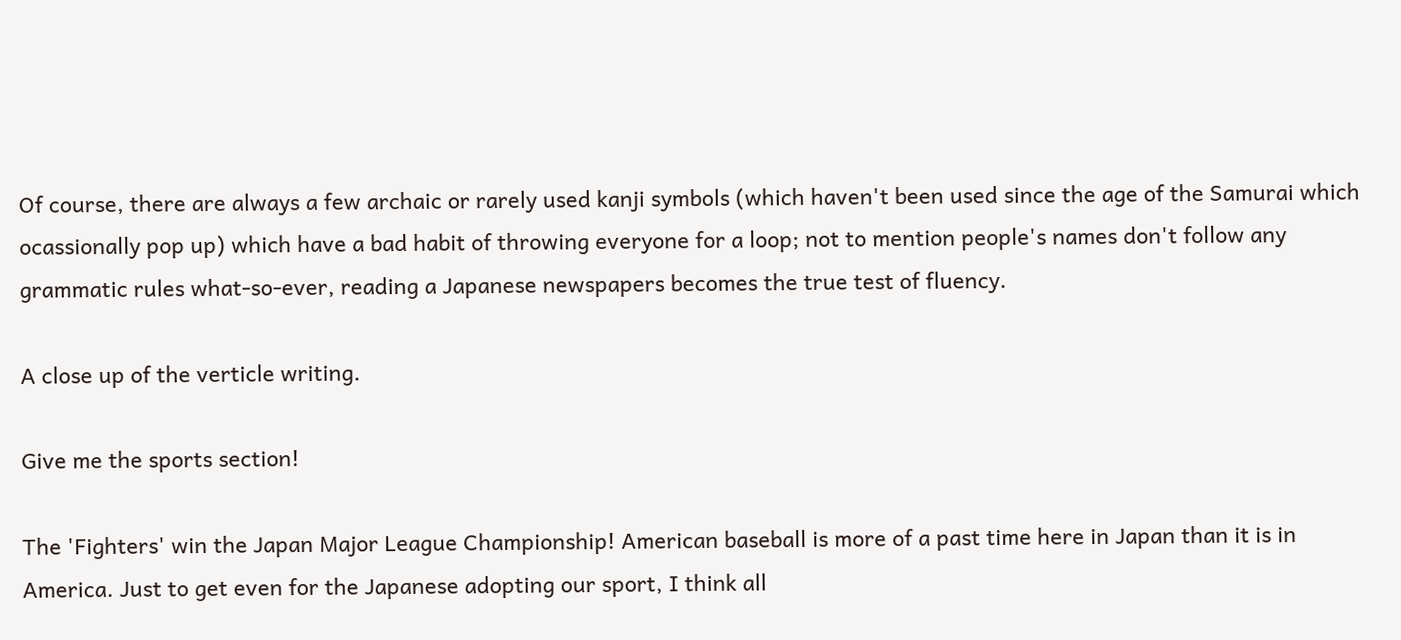Of course, there are always a few archaic or rarely used kanji symbols (which haven't been used since the age of the Samurai which ocassionally pop up) which have a bad habit of throwing everyone for a loop; not to mention people's names don't follow any grammatic rules what-so-ever, reading a Japanese newspapers becomes the true test of fluency.

A close up of the verticle writing.

Give me the sports section!

The 'Fighters' win the Japan Major League Championship! American baseball is more of a past time here in Japan than it is in America. Just to get even for the Japanese adopting our sport, I think all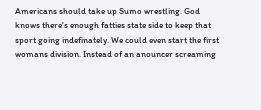Americans should take up Sumo wrestling. God knows there's enough fatties state side to keep that sport going indefinately. We could even start the first womans division. Instead of an anouncer screaming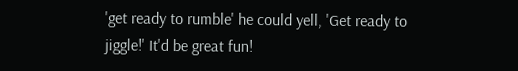'get ready to rumble' he could yell, 'Get ready to jiggle!' It'd be great fun!